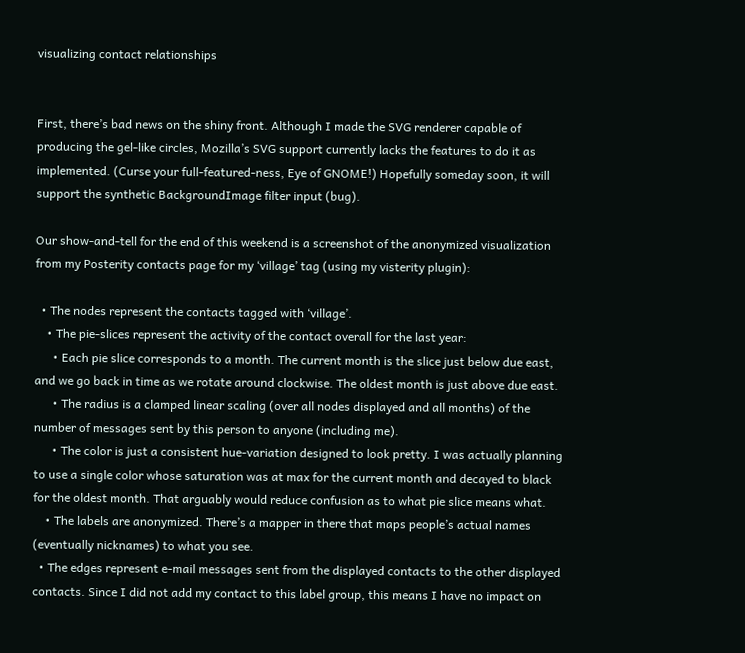visualizing contact relationships


First, there’s bad news on the shiny front. Although I made the SVG renderer capable of producing the gel-like circles, Mozilla’s SVG support currently lacks the features to do it as implemented. (Curse your full-featured-ness, Eye of GNOME!) Hopefully someday soon, it will support the synthetic BackgroundImage filter input (bug).

Our show-and-tell for the end of this weekend is a screenshot of the anonymized visualization from my Posterity contacts page for my ‘village’ tag (using my visterity plugin):

  • The nodes represent the contacts tagged with ‘village’.
    • The pie-slices represent the activity of the contact overall for the last year:
      • Each pie slice corresponds to a month. The current month is the slice just below due east, and we go back in time as we rotate around clockwise. The oldest month is just above due east.
      • The radius is a clamped linear scaling (over all nodes displayed and all months) of the number of messages sent by this person to anyone (including me).
      • The color is just a consistent hue-variation designed to look pretty. I was actually planning to use a single color whose saturation was at max for the current month and decayed to black for the oldest month. That arguably would reduce confusion as to what pie slice means what.
    • The labels are anonymized. There’s a mapper in there that maps people’s actual names (eventually nicknames) to what you see.
  • The edges represent e-mail messages sent from the displayed contacts to the other displayed contacts. Since I did not add my contact to this label group, this means I have no impact on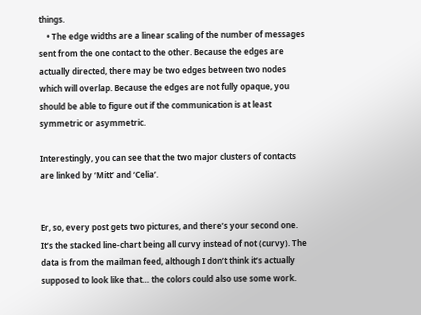things.
    • The edge widths are a linear scaling of the number of messages sent from the one contact to the other. Because the edges are actually directed, there may be two edges between two nodes which will overlap. Because the edges are not fully opaque, you should be able to figure out if the communication is at least symmetric or asymmetric.

Interestingly, you can see that the two major clusters of contacts are linked by ‘Mitt’ and ‘Celia’.


Er, so, every post gets two pictures, and there’s your second one. It’s the stacked line-chart being all curvy instead of not (curvy). The data is from the mailman feed, although I don’t think it’s actually supposed to look like that… the colors could also use some work.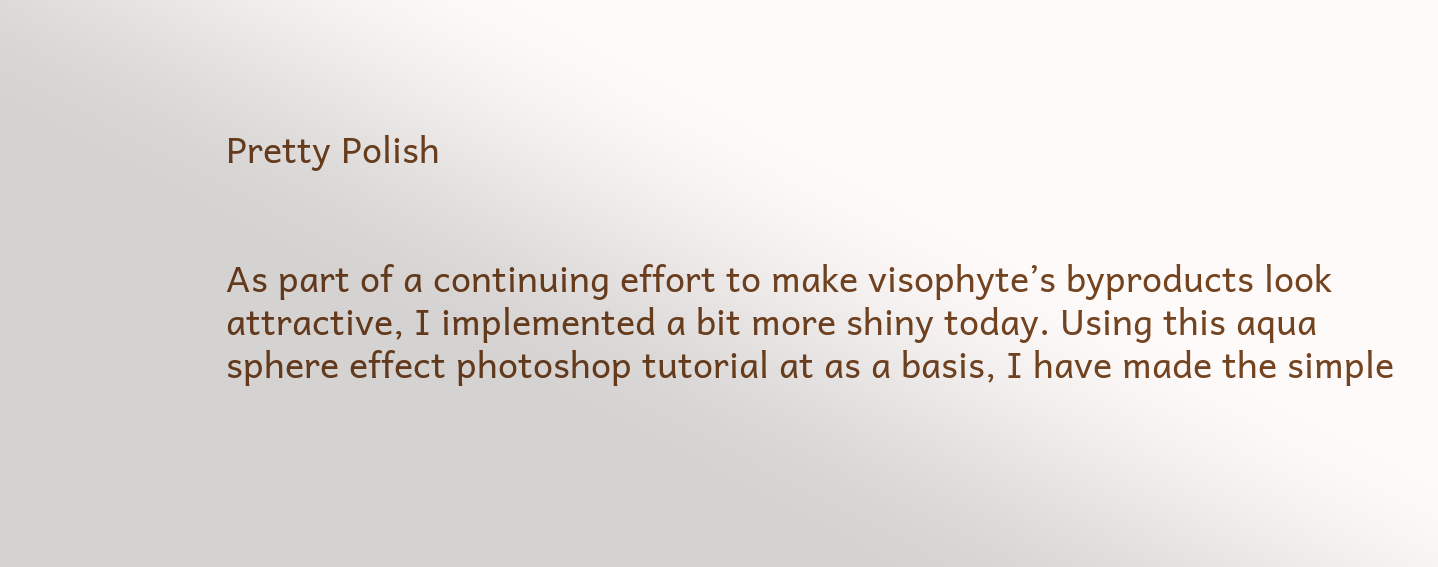Pretty Polish


As part of a continuing effort to make visophyte’s byproducts look attractive, I implemented a bit more shiny today. Using this aqua sphere effect photoshop tutorial at as a basis, I have made the simple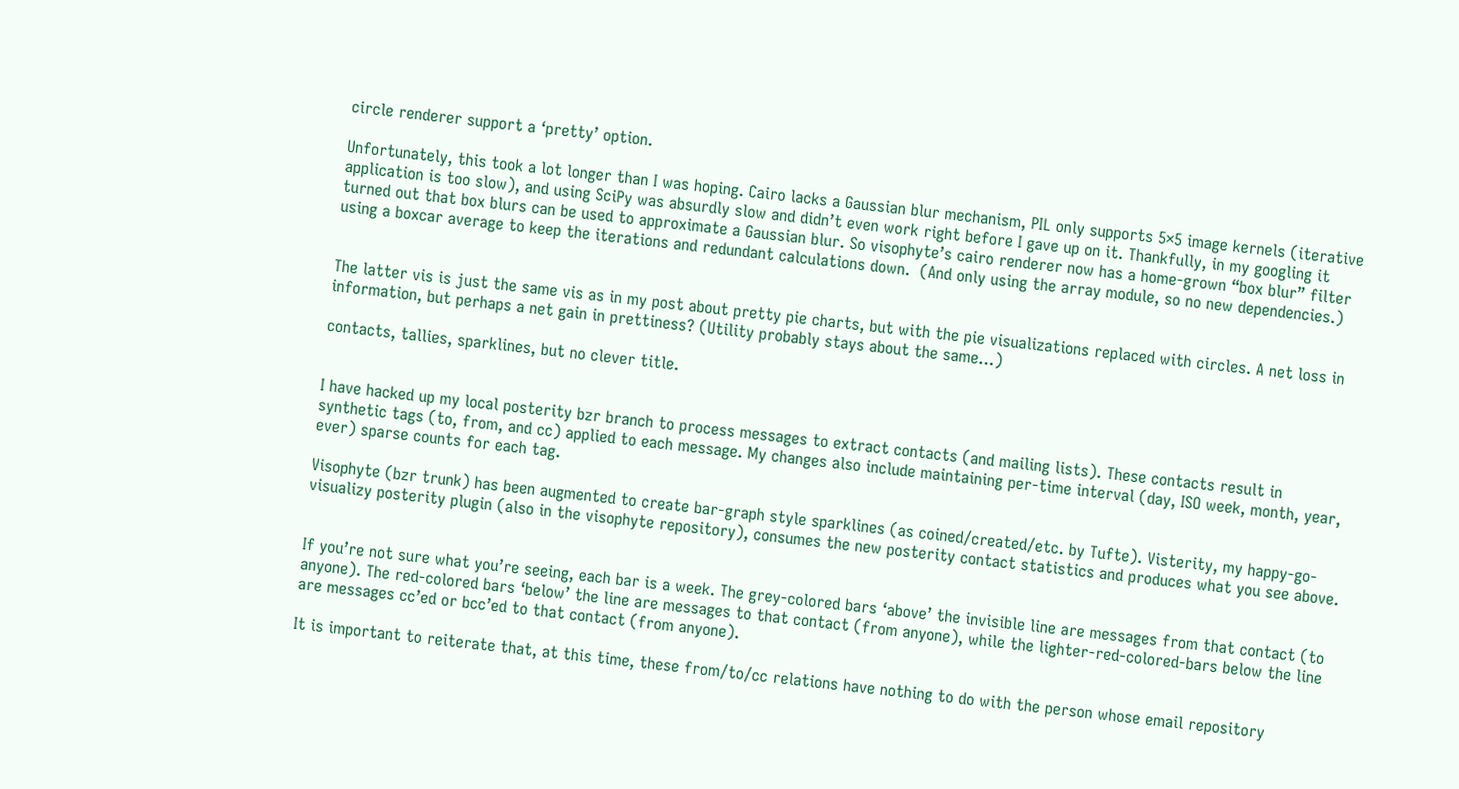circle renderer support a ‘pretty’ option.

Unfortunately, this took a lot longer than I was hoping. Cairo lacks a Gaussian blur mechanism, PIL only supports 5×5 image kernels (iterative application is too slow), and using SciPy was absurdly slow and didn’t even work right before I gave up on it. Thankfully, in my googling it turned out that box blurs can be used to approximate a Gaussian blur. So visophyte’s cairo renderer now has a home-grown “box blur” filter using a boxcar average to keep the iterations and redundant calculations down.  (And only using the array module, so no new dependencies.)


The latter vis is just the same vis as in my post about pretty pie charts, but with the pie visualizations replaced with circles. A net loss in information, but perhaps a net gain in prettiness? (Utility probably stays about the same…)

contacts, tallies, sparklines, but no clever title.


I have hacked up my local posterity bzr branch to process messages to extract contacts (and mailing lists). These contacts result in synthetic tags (to, from, and cc) applied to each message. My changes also include maintaining per-time interval (day, ISO week, month, year, ever) sparse counts for each tag.

Visophyte (bzr trunk) has been augmented to create bar-graph style sparklines (as coined/created/etc. by Tufte). Visterity, my happy-go-visualizy posterity plugin (also in the visophyte repository), consumes the new posterity contact statistics and produces what you see above.


If you’re not sure what you’re seeing, each bar is a week. The grey-colored bars ‘above’ the invisible line are messages from that contact (to anyone). The red-colored bars ‘below’ the line are messages to that contact (from anyone), while the lighter-red-colored-bars below the line are messages cc’ed or bcc’ed to that contact (from anyone).

It is important to reiterate that, at this time, these from/to/cc relations have nothing to do with the person whose email repository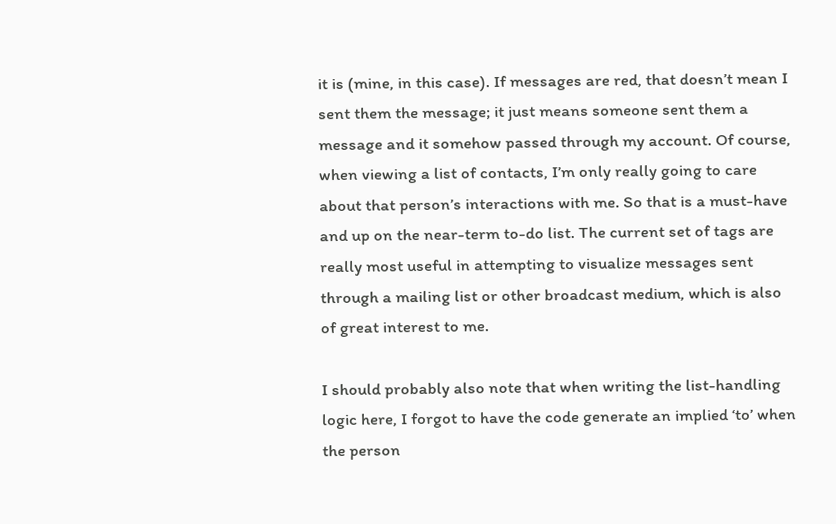it is (mine, in this case). If messages are red, that doesn’t mean I sent them the message; it just means someone sent them a message and it somehow passed through my account. Of course, when viewing a list of contacts, I’m only really going to care about that person’s interactions with me. So that is a must-have and up on the near-term to-do list. The current set of tags are really most useful in attempting to visualize messages sent through a mailing list or other broadcast medium, which is also of great interest to me.

I should probably also note that when writing the list-handling logic here, I forgot to have the code generate an implied ‘to’ when the person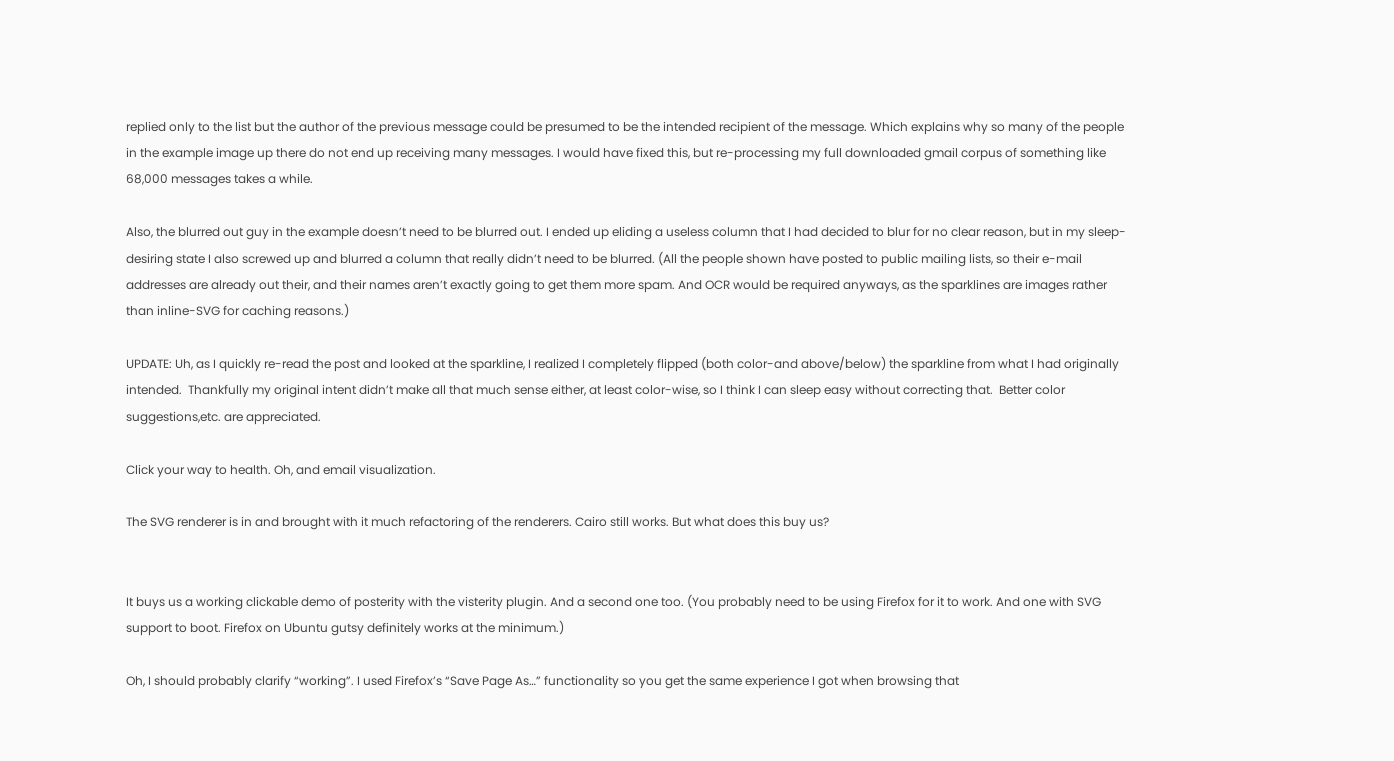replied only to the list but the author of the previous message could be presumed to be the intended recipient of the message. Which explains why so many of the people in the example image up there do not end up receiving many messages. I would have fixed this, but re-processing my full downloaded gmail corpus of something like 68,000 messages takes a while.

Also, the blurred out guy in the example doesn’t need to be blurred out. I ended up eliding a useless column that I had decided to blur for no clear reason, but in my sleep-desiring state I also screwed up and blurred a column that really didn’t need to be blurred. (All the people shown have posted to public mailing lists, so their e-mail addresses are already out their, and their names aren’t exactly going to get them more spam. And OCR would be required anyways, as the sparklines are images rather than inline-SVG for caching reasons.)

UPDATE: Uh, as I quickly re-read the post and looked at the sparkline, I realized I completely flipped (both color-and above/below) the sparkline from what I had originally intended.  Thankfully my original intent didn’t make all that much sense either, at least color-wise, so I think I can sleep easy without correcting that.  Better color suggestions,etc. are appreciated.

Click your way to health. Oh, and email visualization.

The SVG renderer is in and brought with it much refactoring of the renderers. Cairo still works. But what does this buy us?


It buys us a working clickable demo of posterity with the visterity plugin. And a second one too. (You probably need to be using Firefox for it to work. And one with SVG support to boot. Firefox on Ubuntu gutsy definitely works at the minimum.)

Oh, I should probably clarify “working”. I used Firefox’s “Save Page As…” functionality so you get the same experience I got when browsing that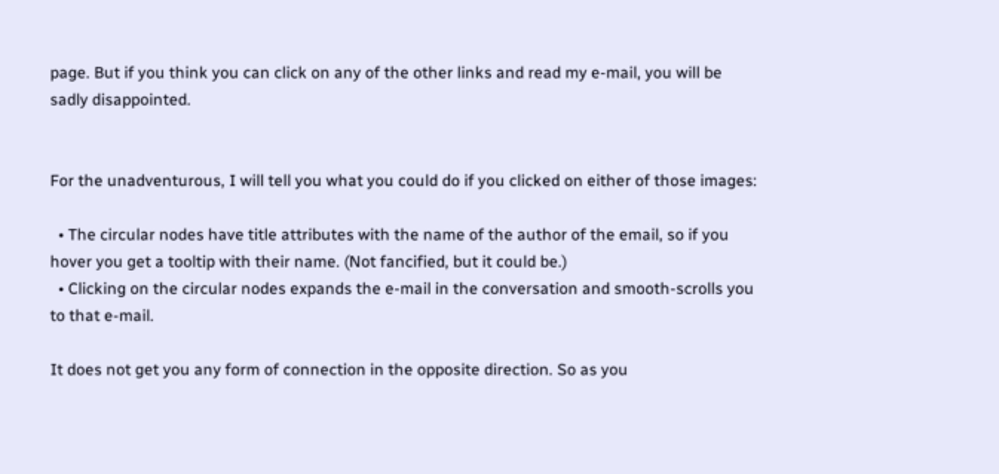page. But if you think you can click on any of the other links and read my e-mail, you will be sadly disappointed.


For the unadventurous, I will tell you what you could do if you clicked on either of those images:

  • The circular nodes have title attributes with the name of the author of the email, so if you hover you get a tooltip with their name. (Not fancified, but it could be.)
  • Clicking on the circular nodes expands the e-mail in the conversation and smooth-scrolls you to that e-mail.

It does not get you any form of connection in the opposite direction. So as you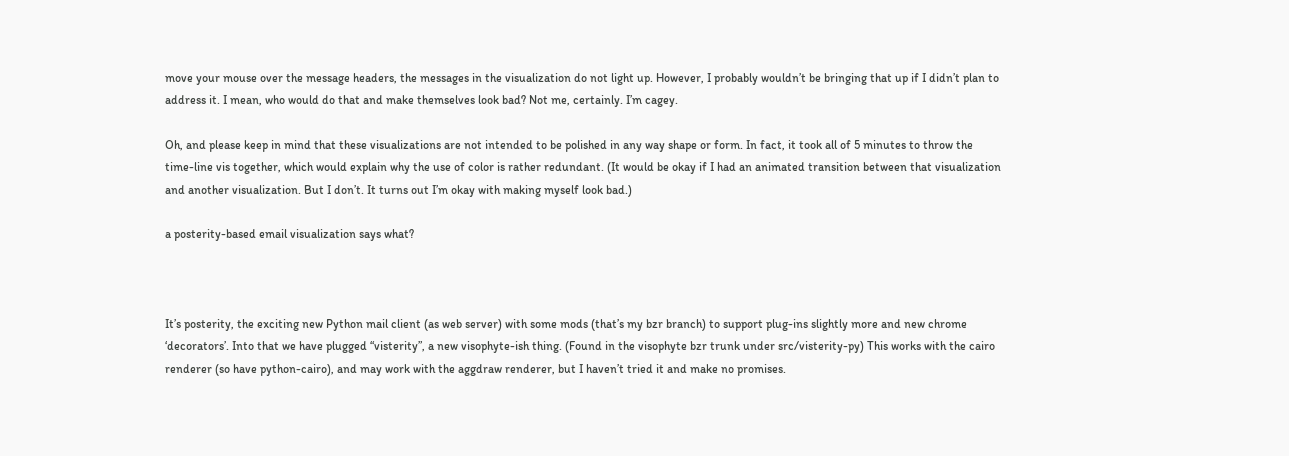move your mouse over the message headers, the messages in the visualization do not light up. However, I probably wouldn’t be bringing that up if I didn’t plan to address it. I mean, who would do that and make themselves look bad? Not me, certainly. I’m cagey.

Oh, and please keep in mind that these visualizations are not intended to be polished in any way shape or form. In fact, it took all of 5 minutes to throw the time-line vis together, which would explain why the use of color is rather redundant. (It would be okay if I had an animated transition between that visualization and another visualization. But I don’t. It turns out I’m okay with making myself look bad.)

a posterity-based email visualization says what?



It’s posterity, the exciting new Python mail client (as web server) with some mods (that’s my bzr branch) to support plug-ins slightly more and new chrome ‘decorators’. Into that we have plugged “visterity”, a new visophyte-ish thing. (Found in the visophyte bzr trunk under src/visterity-py) This works with the cairo renderer (so have python-cairo), and may work with the aggdraw renderer, but I haven’t tried it and make no promises.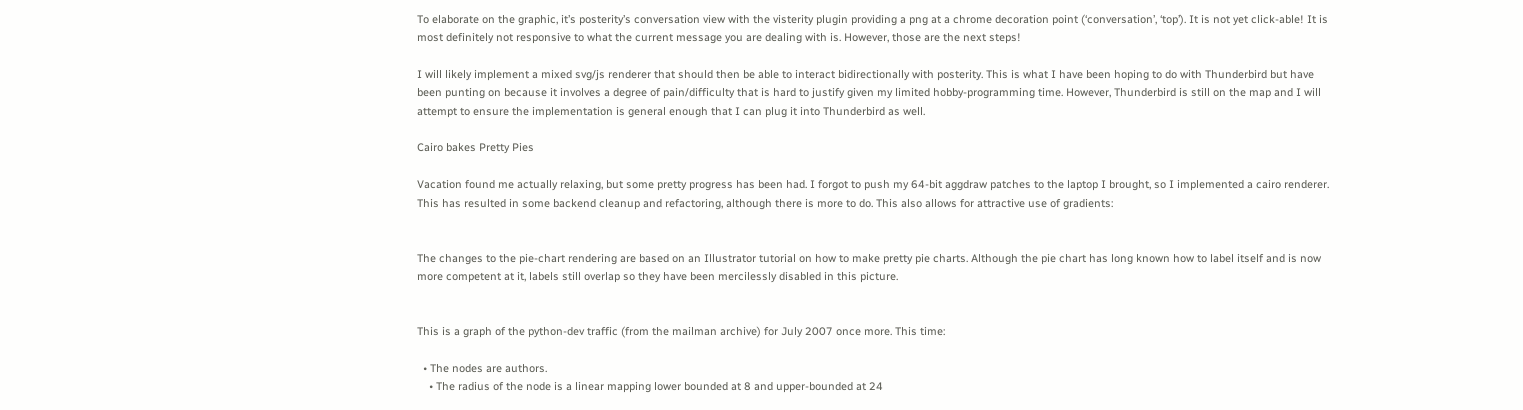To elaborate on the graphic, it’s posterity’s conversation view with the visterity plugin providing a png at a chrome decoration point (‘conversation’, ‘top’). It is not yet click-able! It is most definitely not responsive to what the current message you are dealing with is. However, those are the next steps!

I will likely implement a mixed svg/js renderer that should then be able to interact bidirectionally with posterity. This is what I have been hoping to do with Thunderbird but have been punting on because it involves a degree of pain/difficulty that is hard to justify given my limited hobby-programming time. However, Thunderbird is still on the map and I will attempt to ensure the implementation is general enough that I can plug it into Thunderbird as well.

Cairo bakes Pretty Pies

Vacation found me actually relaxing, but some pretty progress has been had. I forgot to push my 64-bit aggdraw patches to the laptop I brought, so I implemented a cairo renderer. This has resulted in some backend cleanup and refactoring, although there is more to do. This also allows for attractive use of gradients:


The changes to the pie-chart rendering are based on an Illustrator tutorial on how to make pretty pie charts. Although the pie chart has long known how to label itself and is now more competent at it, labels still overlap so they have been mercilessly disabled in this picture.


This is a graph of the python-dev traffic (from the mailman archive) for July 2007 once more. This time:

  • The nodes are authors.
    • The radius of the node is a linear mapping lower bounded at 8 and upper-bounded at 24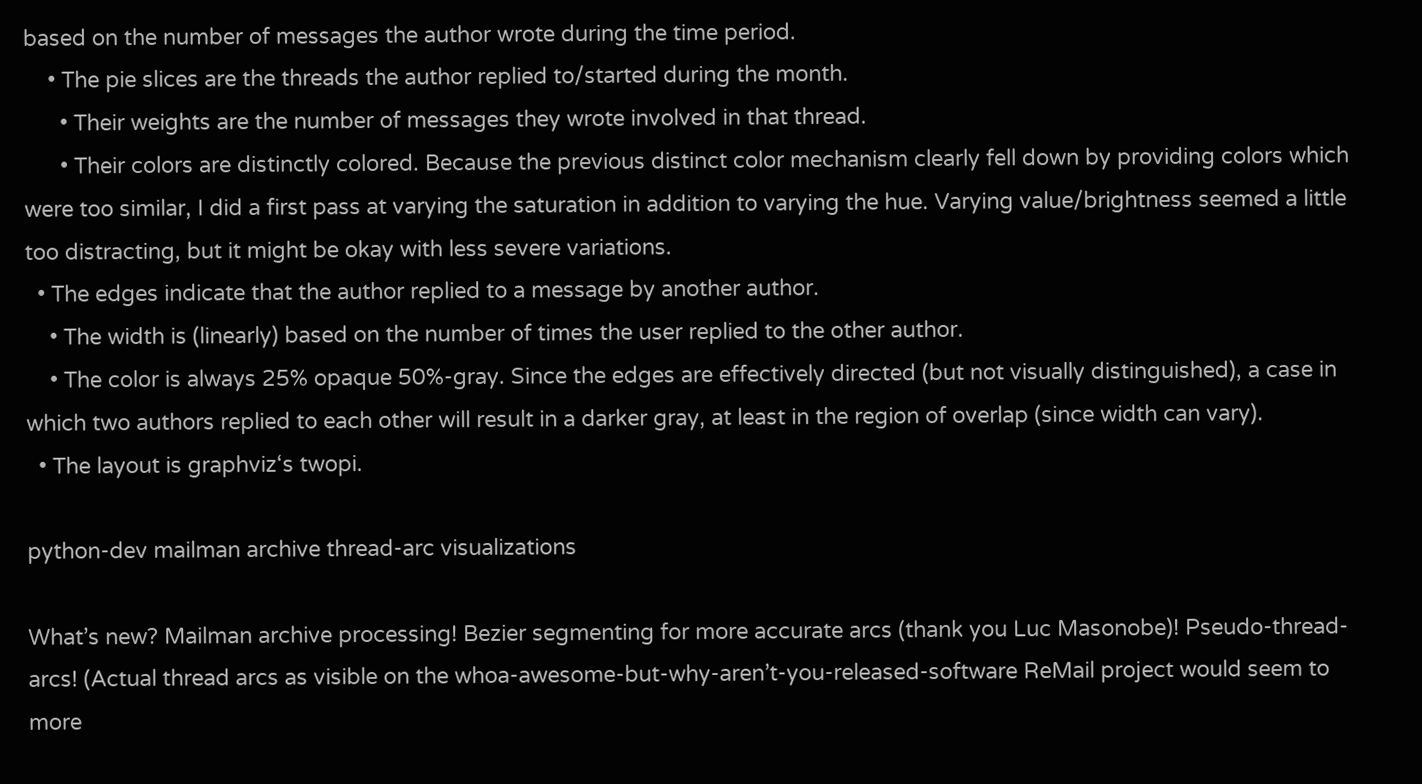based on the number of messages the author wrote during the time period.
    • The pie slices are the threads the author replied to/started during the month.
      • Their weights are the number of messages they wrote involved in that thread.
      • Their colors are distinctly colored. Because the previous distinct color mechanism clearly fell down by providing colors which were too similar, I did a first pass at varying the saturation in addition to varying the hue. Varying value/brightness seemed a little too distracting, but it might be okay with less severe variations.
  • The edges indicate that the author replied to a message by another author.
    • The width is (linearly) based on the number of times the user replied to the other author.
    • The color is always 25% opaque 50%-gray. Since the edges are effectively directed (but not visually distinguished), a case in which two authors replied to each other will result in a darker gray, at least in the region of overlap (since width can vary).
  • The layout is graphviz‘s twopi.

python-dev mailman archive thread-arc visualizations

What’s new? Mailman archive processing! Bezier segmenting for more accurate arcs (thank you Luc Masonobe)! Pseudo-thread-arcs! (Actual thread arcs as visible on the whoa-awesome-but-why-aren’t-you-released-software ReMail project would seem to more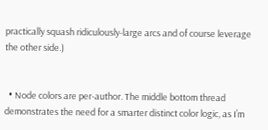practically squash ridiculously-large arcs and of course leverage the other side.)


  • Node colors are per-author. The middle bottom thread demonstrates the need for a smarter distinct color logic, as I’m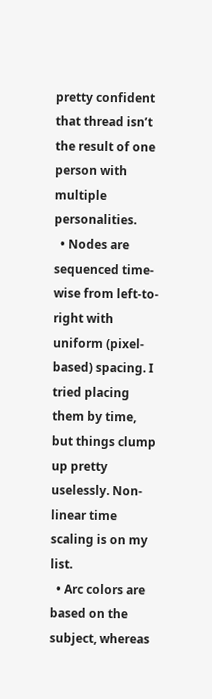pretty confident that thread isn’t the result of one person with multiple personalities.
  • Nodes are sequenced time-wise from left-to-right with uniform (pixel-based) spacing. I tried placing them by time, but things clump up pretty uselessly. Non-linear time scaling is on my list.
  • Arc colors are based on the subject, whereas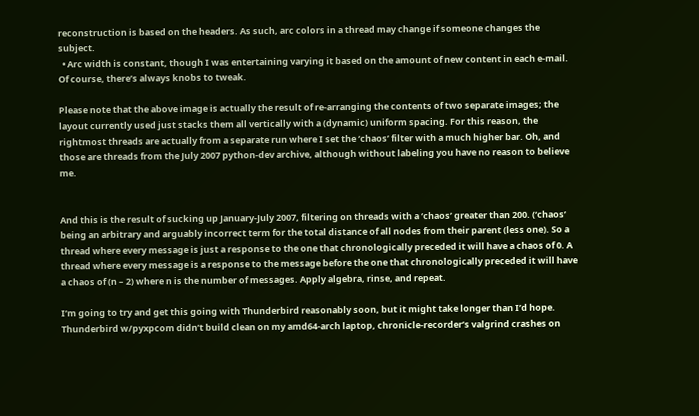reconstruction is based on the headers. As such, arc colors in a thread may change if someone changes the subject.
  • Arc width is constant, though I was entertaining varying it based on the amount of new content in each e-mail. Of course, there’s always knobs to tweak.

Please note that the above image is actually the result of re-arranging the contents of two separate images; the layout currently used just stacks them all vertically with a (dynamic) uniform spacing. For this reason, the rightmost threads are actually from a separate run where I set the ‘chaos’ filter with a much higher bar. Oh, and those are threads from the July 2007 python-dev archive, although without labeling you have no reason to believe me.


And this is the result of sucking up January-July 2007, filtering on threads with a ‘chaos’ greater than 200. (‘chaos’ being an arbitrary and arguably incorrect term for the total distance of all nodes from their parent (less one). So a thread where every message is just a response to the one that chronologically preceded it will have a chaos of 0. A thread where every message is a response to the message before the one that chronologically preceded it will have a chaos of (n – 2) where n is the number of messages. Apply algebra, rinse, and repeat.

I’m going to try and get this going with Thunderbird reasonably soon, but it might take longer than I’d hope. Thunderbird w/pyxpcom didn’t build clean on my amd64-arch laptop, chronicle-recorder’s valgrind crashes on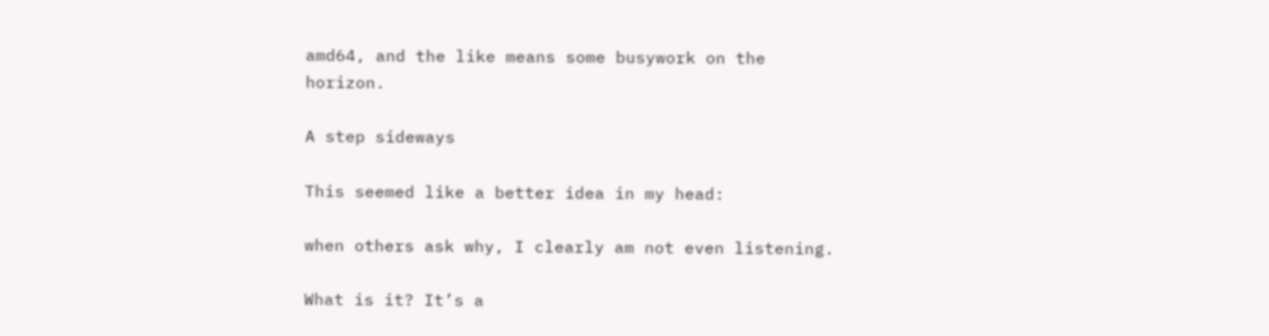amd64, and the like means some busywork on the horizon.

A step sideways

This seemed like a better idea in my head:

when others ask why, I clearly am not even listening.

What is it? It’s a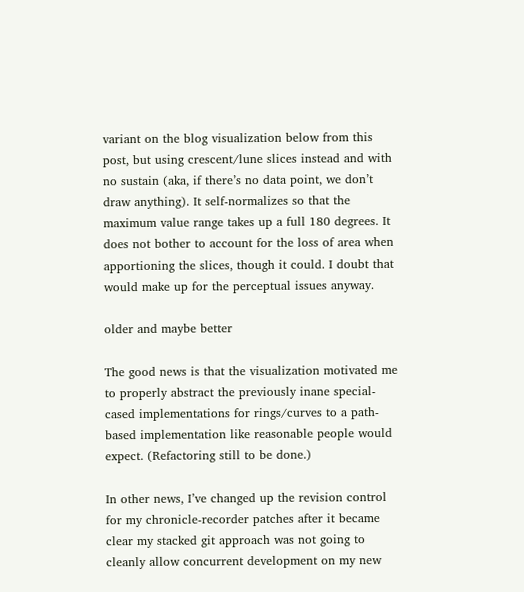variant on the blog visualization below from this post, but using crescent/lune slices instead and with no sustain (aka, if there’s no data point, we don’t draw anything). It self-normalizes so that the maximum value range takes up a full 180 degrees. It does not bother to account for the loss of area when apportioning the slices, though it could. I doubt that would make up for the perceptual issues anyway.

older and maybe better

The good news is that the visualization motivated me to properly abstract the previously inane special-cased implementations for rings/curves to a path-based implementation like reasonable people would expect. (Refactoring still to be done.)

In other news, I’ve changed up the revision control for my chronicle-recorder patches after it became clear my stacked git approach was not going to cleanly allow concurrent development on my new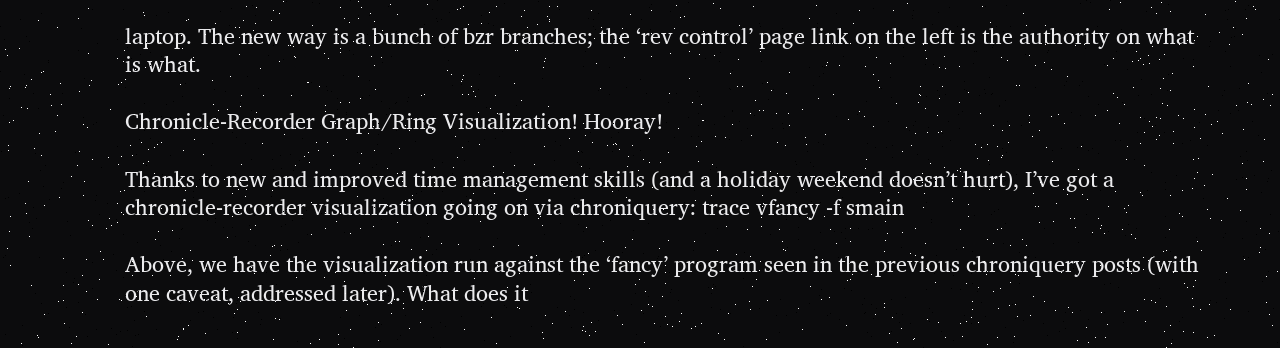laptop. The new way is a bunch of bzr branches; the ‘rev control’ page link on the left is the authority on what is what.

Chronicle-Recorder Graph/Ring Visualization! Hooray!

Thanks to new and improved time management skills (and a holiday weekend doesn’t hurt), I’ve got a chronicle-recorder visualization going on via chroniquery: trace vfancy -f smain

Above, we have the visualization run against the ‘fancy’ program seen in the previous chroniquery posts (with one caveat, addressed later). What does it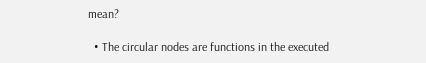mean?

  • The circular nodes are functions in the executed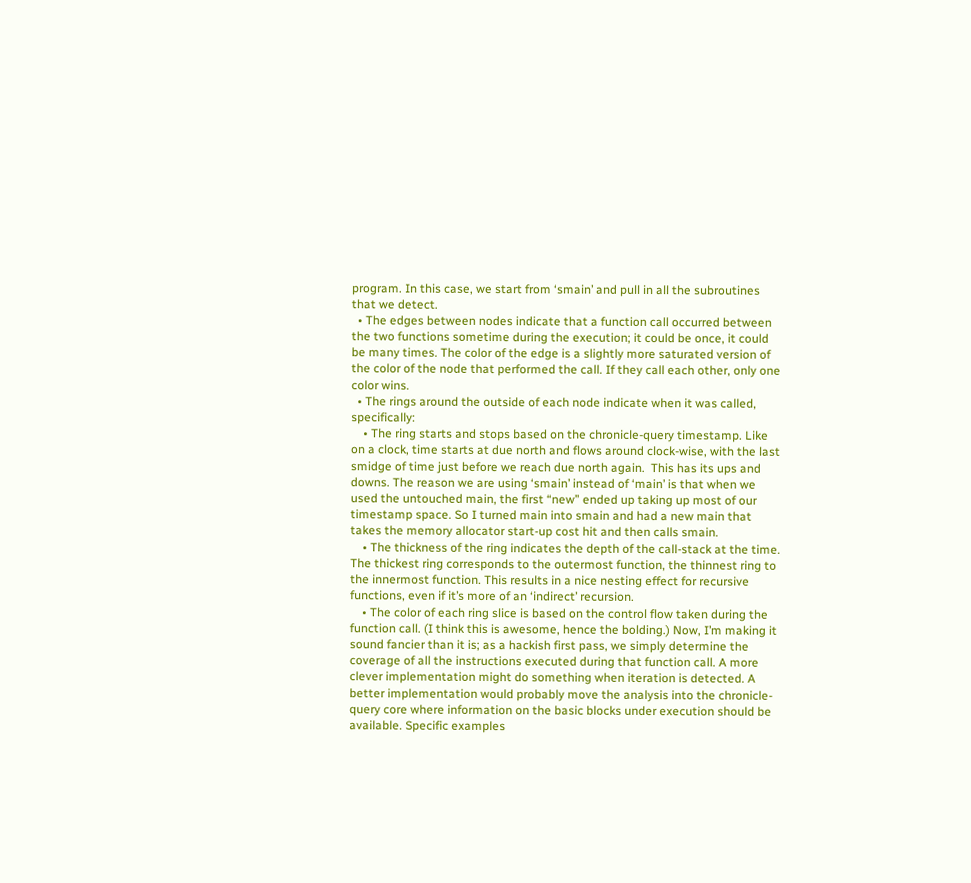program. In this case, we start from ‘smain’ and pull in all the subroutines that we detect.
  • The edges between nodes indicate that a function call occurred between the two functions sometime during the execution; it could be once, it could be many times. The color of the edge is a slightly more saturated version of the color of the node that performed the call. If they call each other, only one color wins.
  • The rings around the outside of each node indicate when it was called, specifically:
    • The ring starts and stops based on the chronicle-query timestamp. Like on a clock, time starts at due north and flows around clock-wise, with the last smidge of time just before we reach due north again.  This has its ups and downs. The reason we are using ‘smain’ instead of ‘main’ is that when we used the untouched main, the first “new” ended up taking up most of our timestamp space. So I turned main into smain and had a new main that takes the memory allocator start-up cost hit and then calls smain.
    • The thickness of the ring indicates the depth of the call-stack at the time. The thickest ring corresponds to the outermost function, the thinnest ring to the innermost function. This results in a nice nesting effect for recursive functions, even if it’s more of an ‘indirect’ recursion.
    • The color of each ring slice is based on the control flow taken during the function call. (I think this is awesome, hence the bolding.) Now, I’m making it sound fancier than it is; as a hackish first pass, we simply determine the coverage of all the instructions executed during that function call. A more clever implementation might do something when iteration is detected. A better implementation would probably move the analysis into the chronicle-query core where information on the basic blocks under execution should be available. Specific examples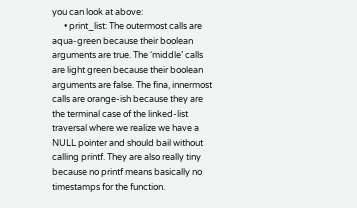you can look at above:
      • print_list: The outermost calls are aqua-green because their boolean arguments are true. The ‘middle’ calls are light green because their boolean arguments are false. The fina, innermost calls are orange-ish because they are the terminal case of the linked-list traversal where we realize we have a NULL pointer and should bail without calling printf. They are also really tiny because no printf means basically no timestamps for the function.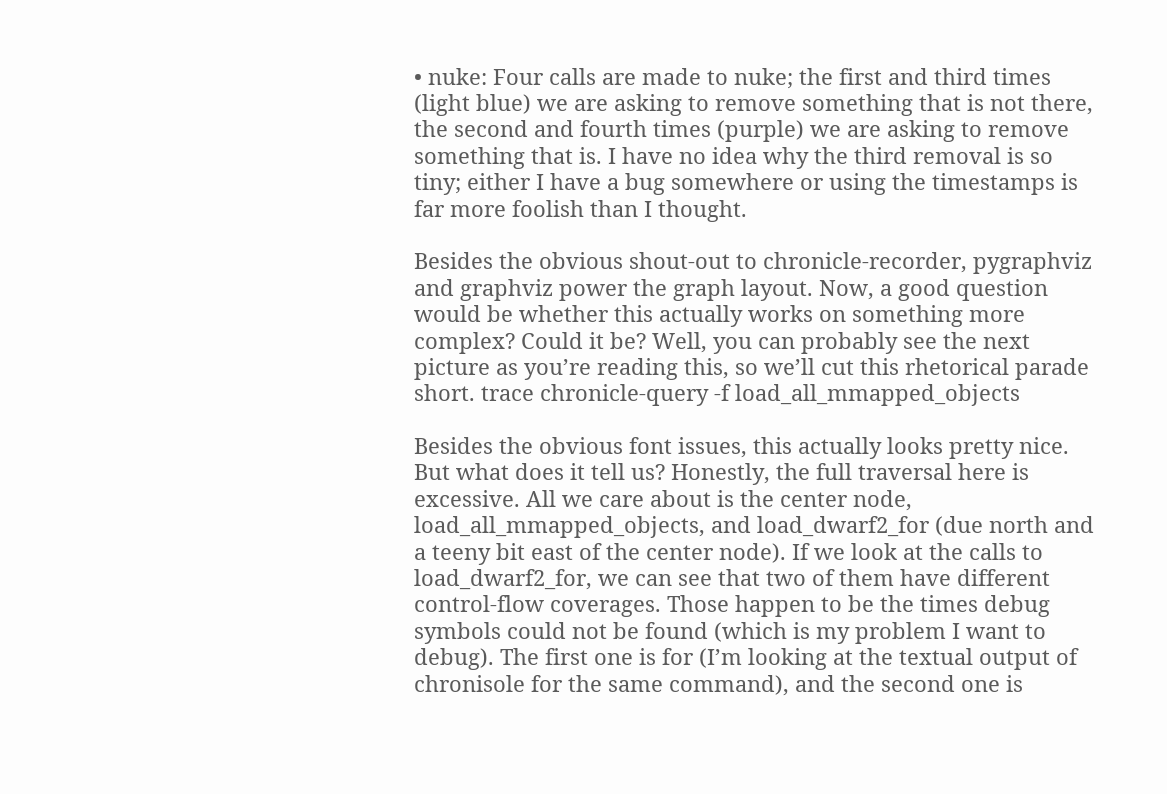• nuke: Four calls are made to nuke; the first and third times (light blue) we are asking to remove something that is not there, the second and fourth times (purple) we are asking to remove something that is. I have no idea why the third removal is so tiny; either I have a bug somewhere or using the timestamps is far more foolish than I thought.

Besides the obvious shout-out to chronicle-recorder, pygraphviz and graphviz power the graph layout. Now, a good question would be whether this actually works on something more complex? Could it be? Well, you can probably see the next picture as you’re reading this, so we’ll cut this rhetorical parade short. trace chronicle-query -f load_all_mmapped_objects

Besides the obvious font issues, this actually looks pretty nice. But what does it tell us? Honestly, the full traversal here is excessive. All we care about is the center node, load_all_mmapped_objects, and load_dwarf2_for (due north and a teeny bit east of the center node). If we look at the calls to load_dwarf2_for, we can see that two of them have different control-flow coverages. Those happen to be the times debug symbols could not be found (which is my problem I want to debug). The first one is for (I’m looking at the textual output of chronisole for the same command), and the second one is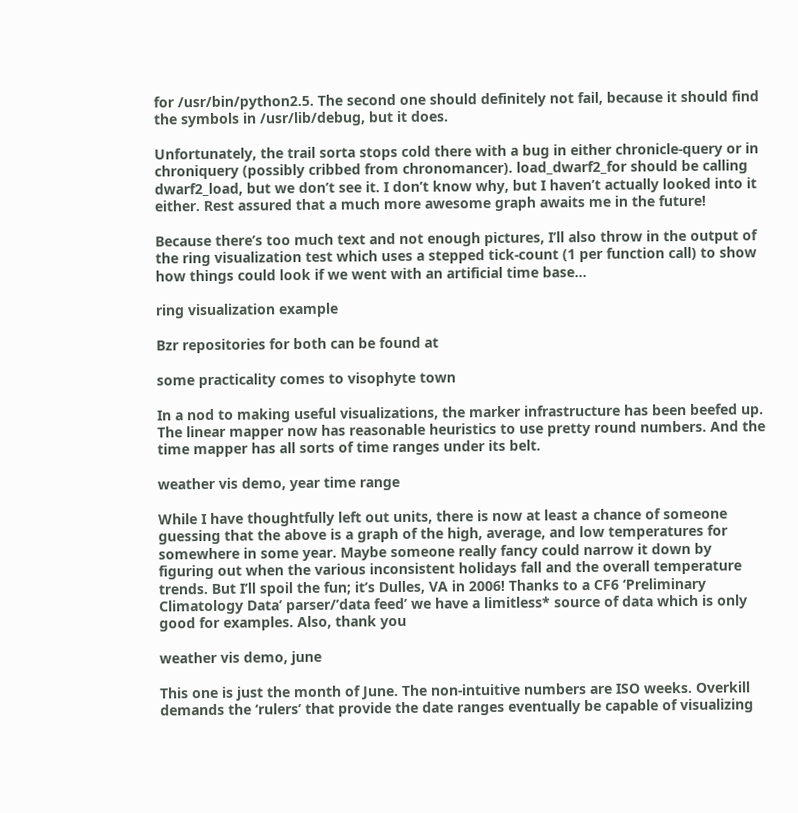for /usr/bin/python2.5. The second one should definitely not fail, because it should find the symbols in /usr/lib/debug, but it does.

Unfortunately, the trail sorta stops cold there with a bug in either chronicle-query or in chroniquery (possibly cribbed from chronomancer). load_dwarf2_for should be calling dwarf2_load, but we don’t see it. I don’t know why, but I haven’t actually looked into it either. Rest assured that a much more awesome graph awaits me in the future!

Because there’s too much text and not enough pictures, I’ll also throw in the output of the ring visualization test which uses a stepped tick-count (1 per function call) to show how things could look if we went with an artificial time base…

ring visualization example

Bzr repositories for both can be found at

some practicality comes to visophyte town

In a nod to making useful visualizations, the marker infrastructure has been beefed up. The linear mapper now has reasonable heuristics to use pretty round numbers. And the time mapper has all sorts of time ranges under its belt.

weather vis demo, year time range

While I have thoughtfully left out units, there is now at least a chance of someone guessing that the above is a graph of the high, average, and low temperatures for somewhere in some year. Maybe someone really fancy could narrow it down by figuring out when the various inconsistent holidays fall and the overall temperature trends. But I’ll spoil the fun; it’s Dulles, VA in 2006! Thanks to a CF6 ‘Preliminary Climatology Data’ parser/’data feed’ we have a limitless* source of data which is only good for examples. Also, thank you

weather vis demo, june

This one is just the month of June. The non-intuitive numbers are ISO weeks. Overkill demands the ‘rulers’ that provide the date ranges eventually be capable of visualizing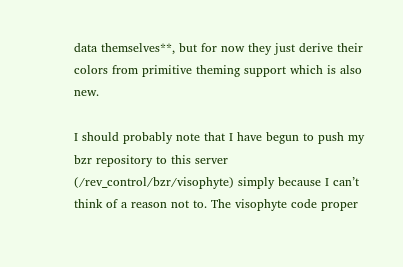data themselves**, but for now they just derive their colors from primitive theming support which is also new.

I should probably note that I have begun to push my bzr repository to this server (/rev_control/bzr/visophyte) simply because I can’t think of a reason not to. The visophyte code proper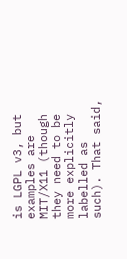is LGPL v3, but examples are MIT/X11 (though they need to be more explicitly labelled as such). That said,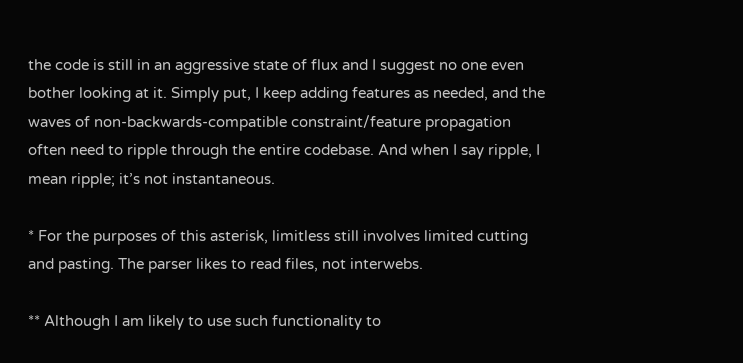the code is still in an aggressive state of flux and I suggest no one even bother looking at it. Simply put, I keep adding features as needed, and the waves of non-backwards-compatible constraint/feature propagation often need to ripple through the entire codebase. And when I say ripple, I mean ripple; it’s not instantaneous.

* For the purposes of this asterisk, limitless still involves limited cutting and pasting. The parser likes to read files, not interwebs.

** Although I am likely to use such functionality to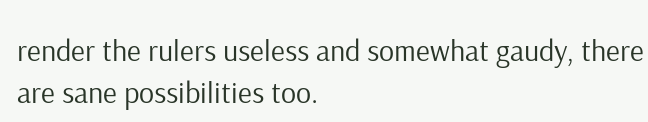render the rulers useless and somewhat gaudy, there are sane possibilities too.